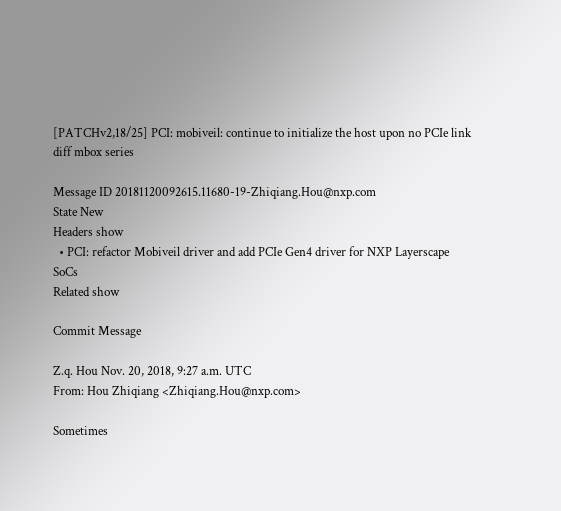[PATCHv2,18/25] PCI: mobiveil: continue to initialize the host upon no PCIe link
diff mbox series

Message ID 20181120092615.11680-19-Zhiqiang.Hou@nxp.com
State New
Headers show
  • PCI: refactor Mobiveil driver and add PCIe Gen4 driver for NXP Layerscape SoCs
Related show

Commit Message

Z.q. Hou Nov. 20, 2018, 9:27 a.m. UTC
From: Hou Zhiqiang <Zhiqiang.Hou@nxp.com>

Sometimes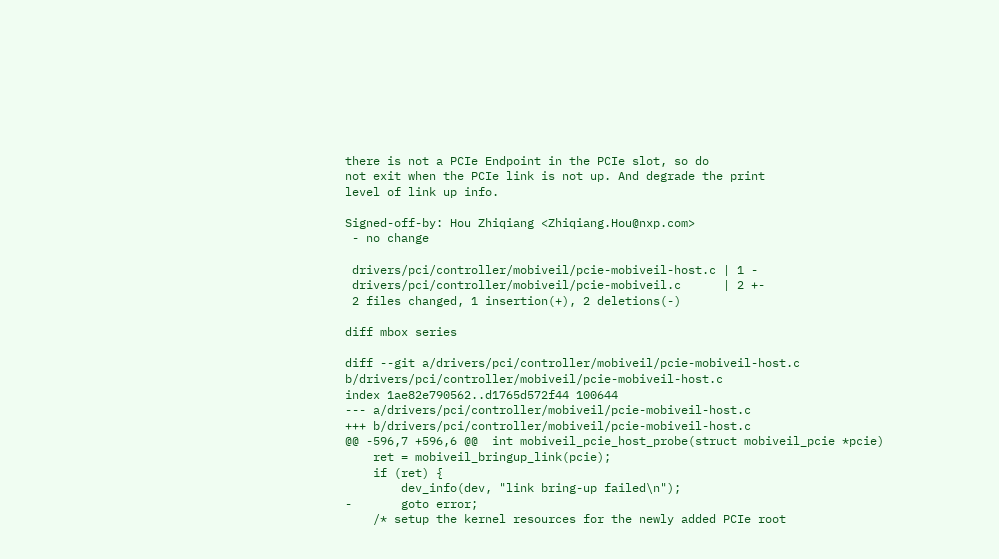there is not a PCIe Endpoint in the PCIe slot, so do
not exit when the PCIe link is not up. And degrade the print
level of link up info.

Signed-off-by: Hou Zhiqiang <Zhiqiang.Hou@nxp.com>
 - no change

 drivers/pci/controller/mobiveil/pcie-mobiveil-host.c | 1 -
 drivers/pci/controller/mobiveil/pcie-mobiveil.c      | 2 +-
 2 files changed, 1 insertion(+), 2 deletions(-)

diff mbox series

diff --git a/drivers/pci/controller/mobiveil/pcie-mobiveil-host.c b/drivers/pci/controller/mobiveil/pcie-mobiveil-host.c
index 1ae82e790562..d1765d572f44 100644
--- a/drivers/pci/controller/mobiveil/pcie-mobiveil-host.c
+++ b/drivers/pci/controller/mobiveil/pcie-mobiveil-host.c
@@ -596,7 +596,6 @@  int mobiveil_pcie_host_probe(struct mobiveil_pcie *pcie)
    ret = mobiveil_bringup_link(pcie);
    if (ret) {
        dev_info(dev, "link bring-up failed\n");
-       goto error;
    /* setup the kernel resources for the newly added PCIe root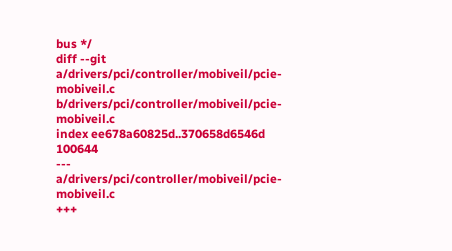bus */
diff --git a/drivers/pci/controller/mobiveil/pcie-mobiveil.c b/drivers/pci/controller/mobiveil/pcie-mobiveil.c
index ee678a60825d..370658d6546d 100644
--- a/drivers/pci/controller/mobiveil/pcie-mobiveil.c
+++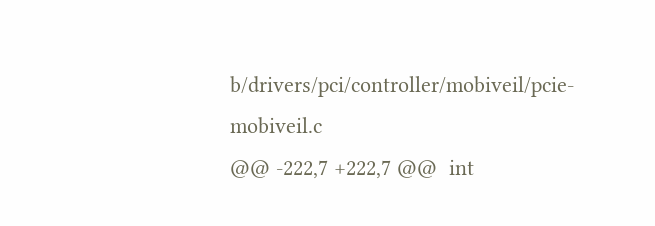b/drivers/pci/controller/mobiveil/pcie-mobiveil.c
@@ -222,7 +222,7 @@  int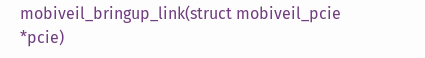mobiveil_bringup_link(struct mobiveil_pcie *pcie)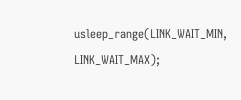usleep_range(LINK_WAIT_MIN, LINK_WAIT_MAX);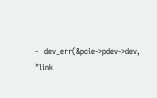-   dev_err(&pcie->pdev->dev, "link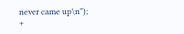never came up\n");
+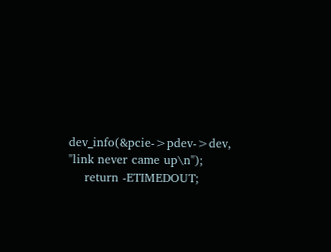dev_info(&pcie->pdev->dev, "link never came up\n");
    return -ETIMEDOUT;